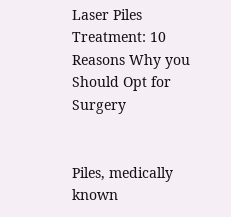Laser Piles Treatment: 10 Reasons Why you Should Opt for Surgery


Piles, medically known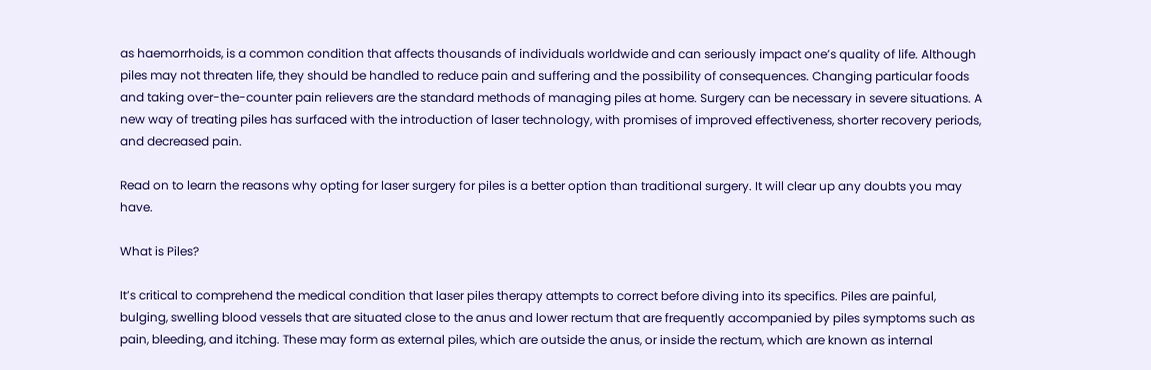as haemorrhoids, is a common condition that affects thousands of individuals worldwide and can seriously impact one’s quality of life. Although piles may not threaten life, they should be handled to reduce pain and suffering and the possibility of consequences. Changing particular foods and taking over-the-counter pain relievers are the standard methods of managing piles at home. Surgery can be necessary in severe situations. A new way of treating piles has surfaced with the introduction of laser technology, with promises of improved effectiveness, shorter recovery periods, and decreased pain.

Read on to learn the reasons why opting for laser surgery for piles is a better option than traditional surgery. It will clear up any doubts you may have.

What is Piles?

It’s critical to comprehend the medical condition that laser piles therapy attempts to correct before diving into its specifics. Piles are painful, bulging, swelling blood vessels that are situated close to the anus and lower rectum that are frequently accompanied by piles symptoms such as pain, bleeding, and itching. These may form as external piles, which are outside the anus, or inside the rectum, which are known as internal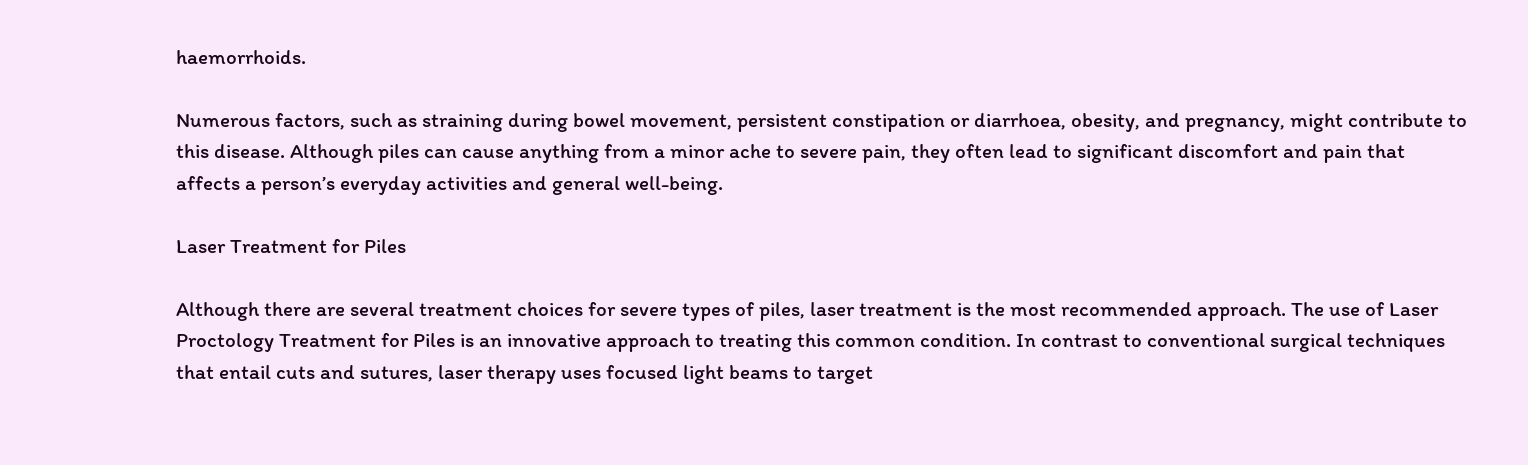haemorrhoids.

Numerous factors, such as straining during bowel movement, persistent constipation or diarrhoea, obesity, and pregnancy, might contribute to this disease. Although piles can cause anything from a minor ache to severe pain, they often lead to significant discomfort and pain that affects a person’s everyday activities and general well-being.

Laser Treatment for Piles

Although there are several treatment choices for severe types of piles, laser treatment is the most recommended approach. The use of Laser Proctology Treatment for Piles is an innovative approach to treating this common condition. In contrast to conventional surgical techniques that entail cuts and sutures, laser therapy uses focused light beams to target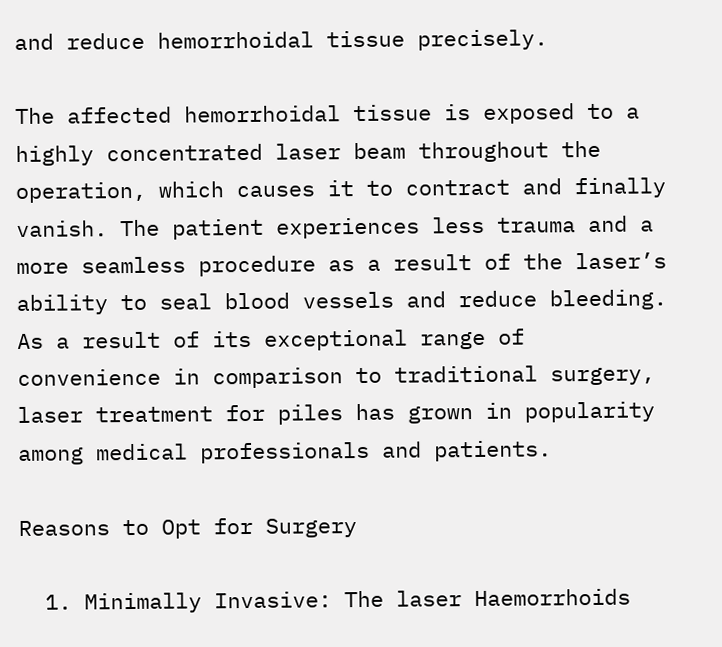and reduce hemorrhoidal tissue precisely.

The affected hemorrhoidal tissue is exposed to a highly concentrated laser beam throughout the operation, which causes it to contract and finally vanish. The patient experiences less trauma and a more seamless procedure as a result of the laser’s ability to seal blood vessels and reduce bleeding. As a result of its exceptional range of convenience in comparison to traditional surgery, laser treatment for piles has grown in popularity among medical professionals and patients.

Reasons to Opt for Surgery

  1. Minimally Invasive: The laser Haemorrhoids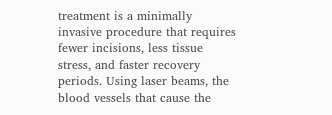treatment is a minimally invasive procedure that requires fewer incisions, less tissue stress, and faster recovery periods. Using laser beams, the blood vessels that cause the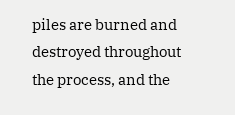piles are burned and destroyed throughout the process, and the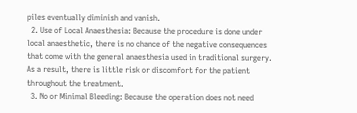piles eventually diminish and vanish.
  2. Use of Local Anaesthesia: Because the procedure is done under local anaesthetic, there is no chance of the negative consequences that come with the general anaesthesia used in traditional surgery. As a result, there is little risk or discomfort for the patient throughout the treatment.
  3. No or Minimal Bleeding: Because the operation does not need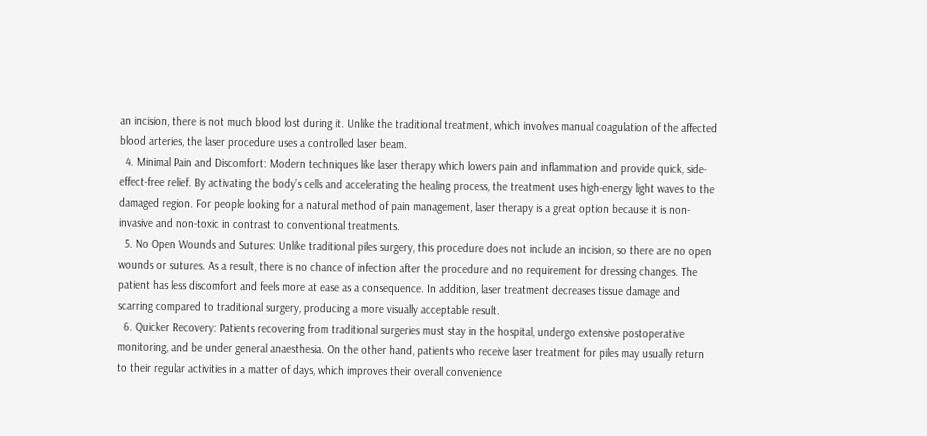an incision, there is not much blood lost during it. Unlike the traditional treatment, which involves manual coagulation of the affected blood arteries, the laser procedure uses a controlled laser beam.
  4. Minimal Pain and Discomfort: Modern techniques like laser therapy which lowers pain and inflammation and provide quick, side-effect-free relief. By activating the body’s cells and accelerating the healing process, the treatment uses high-energy light waves to the damaged region. For people looking for a natural method of pain management, laser therapy is a great option because it is non-invasive and non-toxic in contrast to conventional treatments.
  5. No Open Wounds and Sutures: Unlike traditional piles surgery, this procedure does not include an incision, so there are no open wounds or sutures. As a result, there is no chance of infection after the procedure and no requirement for dressing changes. The patient has less discomfort and feels more at ease as a consequence. In addition, laser treatment decreases tissue damage and scarring compared to traditional surgery, producing a more visually acceptable result.
  6. Quicker Recovery: Patients recovering from traditional surgeries must stay in the hospital, undergo extensive postoperative monitoring, and be under general anaesthesia. On the other hand, patients who receive laser treatment for piles may usually return to their regular activities in a matter of days, which improves their overall convenience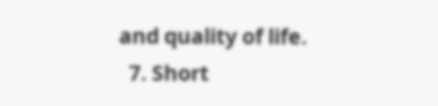and quality of life.
  7. Short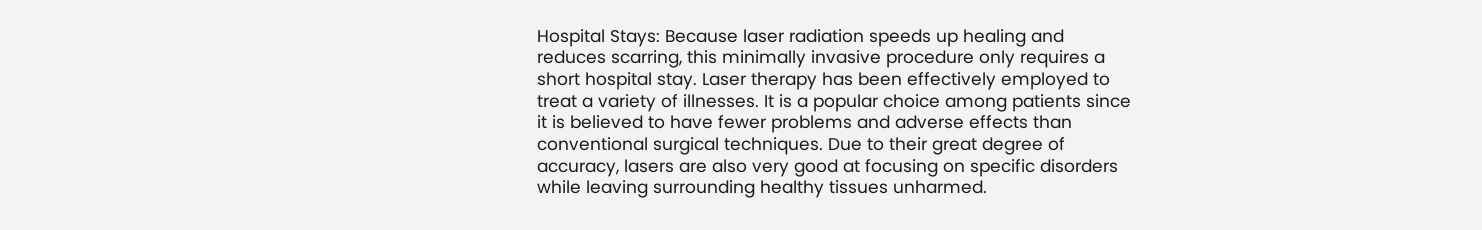Hospital Stays: Because laser radiation speeds up healing and reduces scarring, this minimally invasive procedure only requires a short hospital stay. Laser therapy has been effectively employed to treat a variety of illnesses. It is a popular choice among patients since it is believed to have fewer problems and adverse effects than conventional surgical techniques. Due to their great degree of accuracy, lasers are also very good at focusing on specific disorders while leaving surrounding healthy tissues unharmed.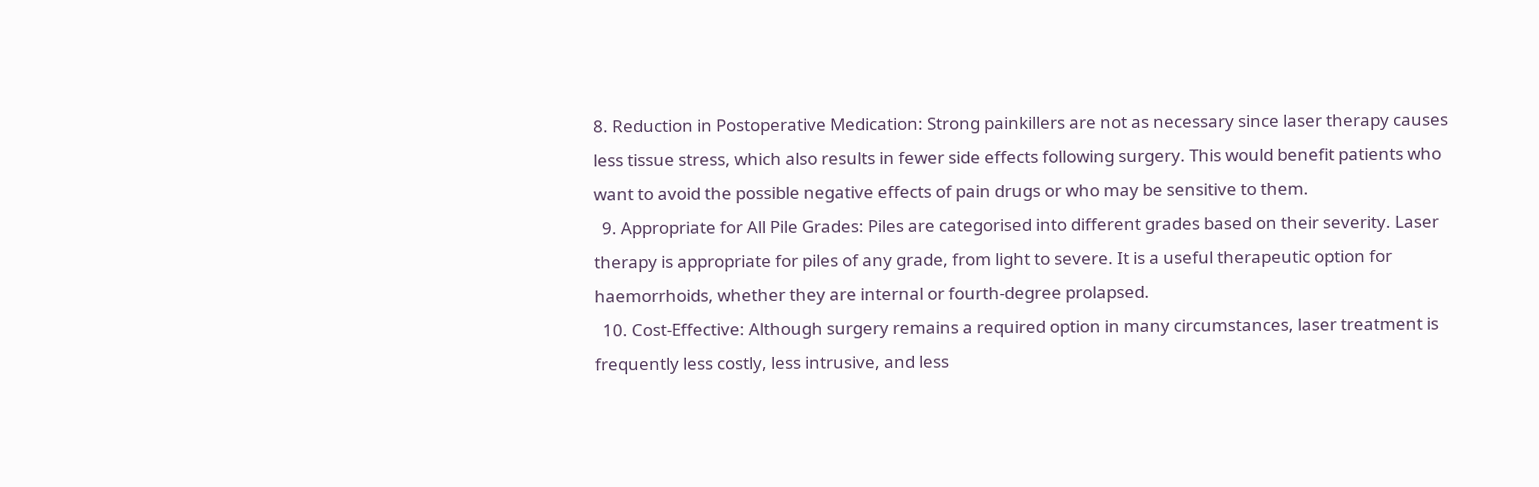8. Reduction in Postoperative Medication: Strong painkillers are not as necessary since laser therapy causes less tissue stress, which also results in fewer side effects following surgery. This would benefit patients who want to avoid the possible negative effects of pain drugs or who may be sensitive to them.
  9. Appropriate for All Pile Grades: Piles are categorised into different grades based on their severity. Laser therapy is appropriate for piles of any grade, from light to severe. It is a useful therapeutic option for haemorrhoids, whether they are internal or fourth-degree prolapsed.
  10. Cost-Effective: Although surgery remains a required option in many circumstances, laser treatment is frequently less costly, less intrusive, and less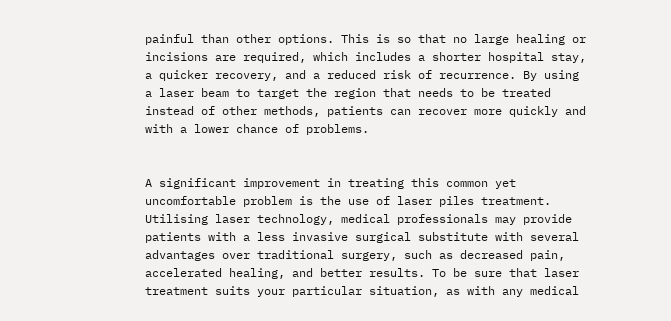painful than other options. This is so that no large healing or incisions are required, which includes a shorter hospital stay, a quicker recovery, and a reduced risk of recurrence. By using a laser beam to target the region that needs to be treated instead of other methods, patients can recover more quickly and with a lower chance of problems.


A significant improvement in treating this common yet uncomfortable problem is the use of laser piles treatment. Utilising laser technology, medical professionals may provide patients with a less invasive surgical substitute with several advantages over traditional surgery, such as decreased pain, accelerated healing, and better results. To be sure that laser treatment suits your particular situation, as with any medical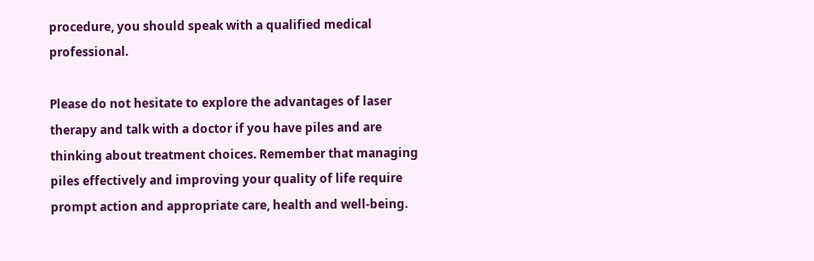procedure, you should speak with a qualified medical professional.

Please do not hesitate to explore the advantages of laser therapy and talk with a doctor if you have piles and are thinking about treatment choices. Remember that managing piles effectively and improving your quality of life require prompt action and appropriate care, health and well-being.